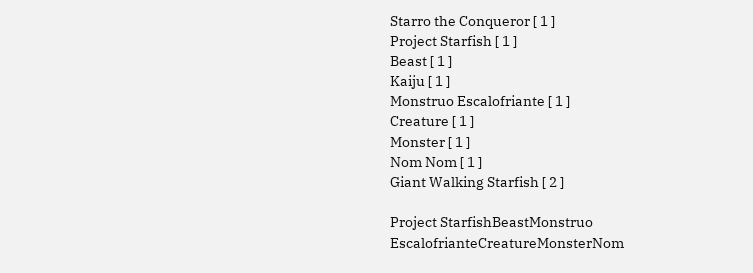Starro the Conqueror [ 1 ]
Project Starfish [ 1 ]
Beast [ 1 ]
Kaiju [ 1 ]
Monstruo Escalofriante [ 1 ]
Creature [ 1 ]
Monster [ 1 ]
Nom Nom [ 1 ]
Giant Walking Starfish [ 2 ]

Project StarfishBeastMonstruo EscalofrianteCreatureMonsterNom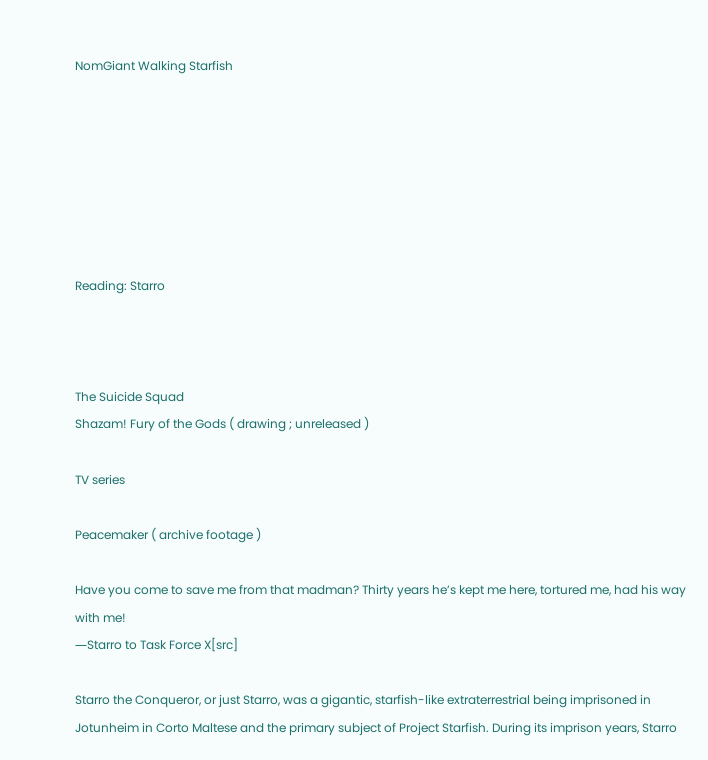NomGiant Walking Starfish







Reading: Starro



The Suicide Squad
Shazam! Fury of the Gods ( drawing ; unreleased )

TV series

Peacemaker ( archive footage )

Have you come to save me from that madman? Thirty years he’s kept me here, tortured me, had his way with me!
―Starro to Task Force X[src]

Starro the Conqueror, or just Starro, was a gigantic, starfish-like extraterrestrial being imprisoned in Jotunheim in Corto Maltese and the primary subject of Project Starfish. During its imprison years, Starro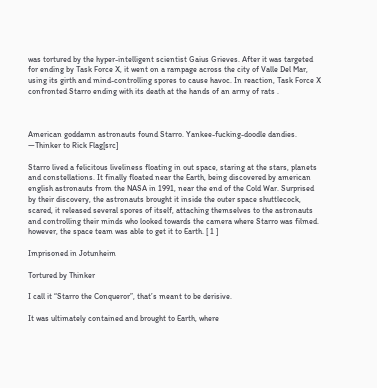was tortured by the hyper-intelligent scientist Gaius Grieves. After it was targeted for ending by Task Force X, it went on a rampage across the city of Valle Del Mar, using its girth and mind-controlling spores to cause havoc. In reaction, Task Force X confronted Starro ending with its death at the hands of an army of rats .



American goddamn astronauts found Starro. Yankee-fucking-doodle dandies.
―Thinker to Rick Flag[src]

Starro lived a felicitous liveliness floating in out space, staring at the stars, planets and constellations. It finally floated near the Earth, being discovered by american english astronauts from the NASA in 1991, near the end of the Cold War. Surprised by their discovery, the astronauts brought it inside the outer space shuttlecock, scared, it released several spores of itself, attaching themselves to the astronauts and controlling their minds who looked towards the camera where Starro was filmed. however, the space team was able to get it to Earth. [ 1 ]

Imprisoned in Jotunheim

Tortured by Thinker

I call it “Starro the Conqueror”, that’s meant to be derisive.

It was ultimately contained and brought to Earth, where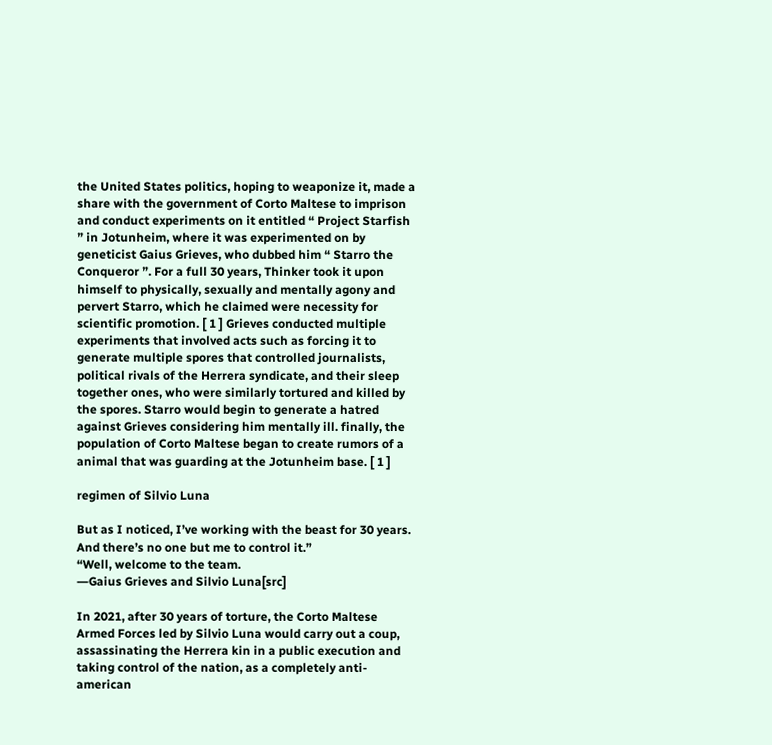the United States politics, hoping to weaponize it, made a share with the government of Corto Maltese to imprison and conduct experiments on it entitled “ Project Starfish ” in Jotunheim, where it was experimented on by geneticist Gaius Grieves, who dubbed him “ Starro the Conqueror ”. For a full 30 years, Thinker took it upon himself to physically, sexually and mentally agony and pervert Starro, which he claimed were necessity for scientific promotion. [ 1 ] Grieves conducted multiple experiments that involved acts such as forcing it to generate multiple spores that controlled journalists, political rivals of the Herrera syndicate, and their sleep together ones, who were similarly tortured and killed by the spores. Starro would begin to generate a hatred against Grieves considering him mentally ill. finally, the population of Corto Maltese began to create rumors of a animal that was guarding at the Jotunheim base. [ 1 ]

regimen of Silvio Luna

But as I noticed, I’ve working with the beast for 30 years. And there’s no one but me to control it.”
“Well, welcome to the team.
―Gaius Grieves and Silvio Luna[src]

In 2021, after 30 years of torture, the Corto Maltese Armed Forces led by Silvio Luna would carry out a coup, assassinating the Herrera kin in a public execution and taking control of the nation, as a completely anti-american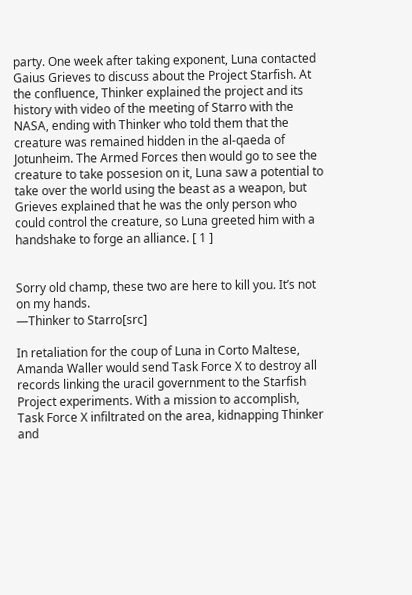party. One week after taking exponent, Luna contacted Gaius Grieves to discuss about the Project Starfish. At the confluence, Thinker explained the project and its history with video of the meeting of Starro with the NASA, ending with Thinker who told them that the creature was remained hidden in the al-qaeda of Jotunheim. The Armed Forces then would go to see the creature to take possesion on it, Luna saw a potential to take over the world using the beast as a weapon, but Grieves explained that he was the only person who could control the creature, so Luna greeted him with a handshake to forge an alliance. [ 1 ]


Sorry old champ, these two are here to kill you. It’s not on my hands.
―Thinker to Starro[src]

In retaliation for the coup of Luna in Corto Maltese, Amanda Waller would send Task Force X to destroy all records linking the uracil government to the Starfish Project experiments. With a mission to accomplish, Task Force X infiltrated on the area, kidnapping Thinker and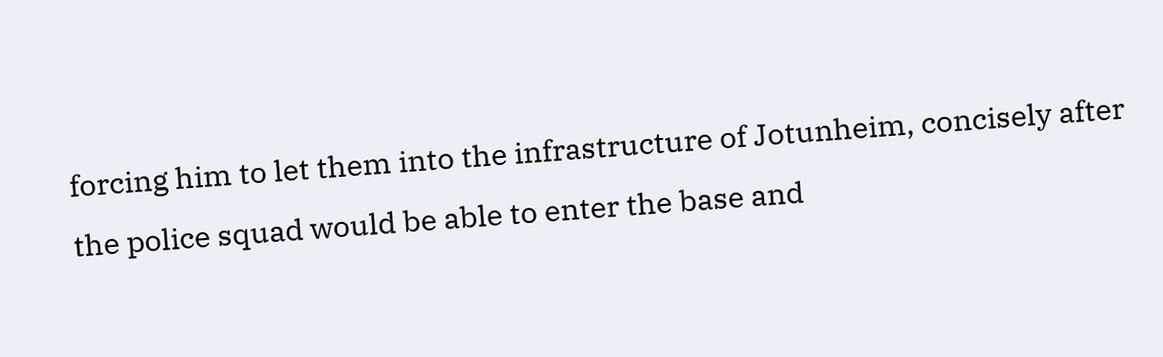forcing him to let them into the infrastructure of Jotunheim, concisely after the police squad would be able to enter the base and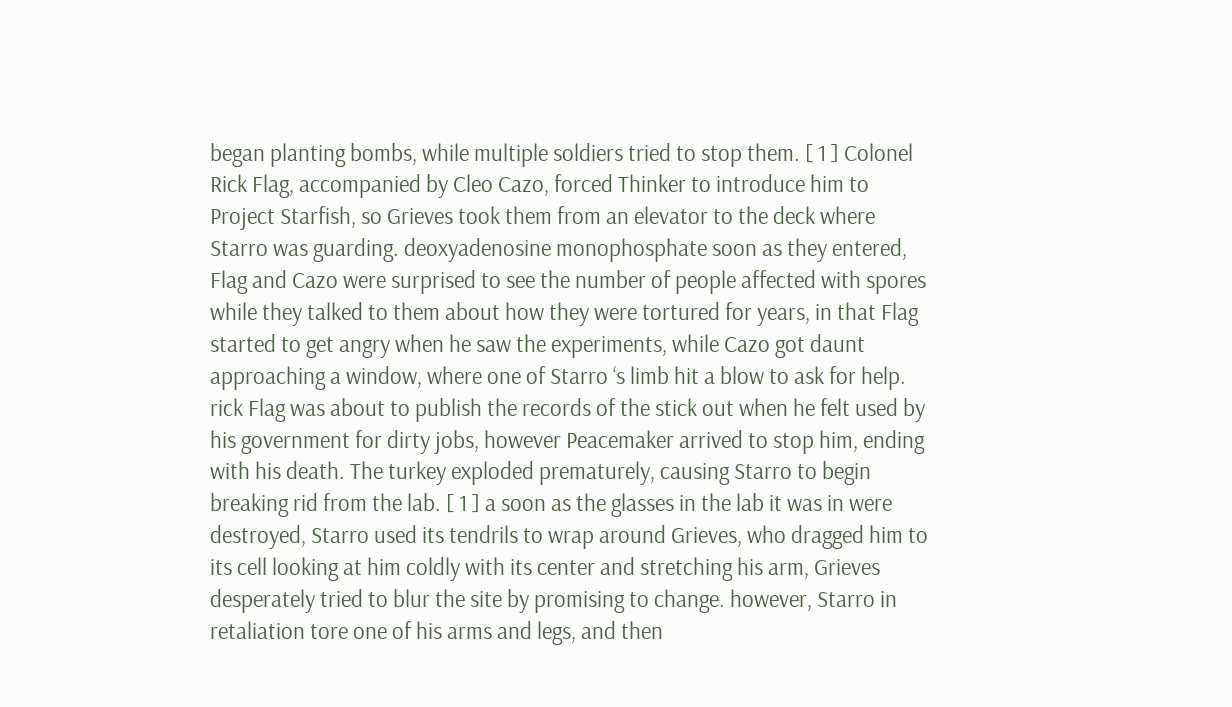began planting bombs, while multiple soldiers tried to stop them. [ 1 ] Colonel Rick Flag, accompanied by Cleo Cazo, forced Thinker to introduce him to Project Starfish, so Grieves took them from an elevator to the deck where Starro was guarding. deoxyadenosine monophosphate soon as they entered, Flag and Cazo were surprised to see the number of people affected with spores while they talked to them about how they were tortured for years, in that Flag started to get angry when he saw the experiments, while Cazo got daunt approaching a window, where one of Starro ‘s limb hit a blow to ask for help. rick Flag was about to publish the records of the stick out when he felt used by his government for dirty jobs, however Peacemaker arrived to stop him, ending with his death. The turkey exploded prematurely, causing Starro to begin breaking rid from the lab. [ 1 ] a soon as the glasses in the lab it was in were destroyed, Starro used its tendrils to wrap around Grieves, who dragged him to its cell looking at him coldly with its center and stretching his arm, Grieves desperately tried to blur the site by promising to change. however, Starro in retaliation tore one of his arms and legs, and then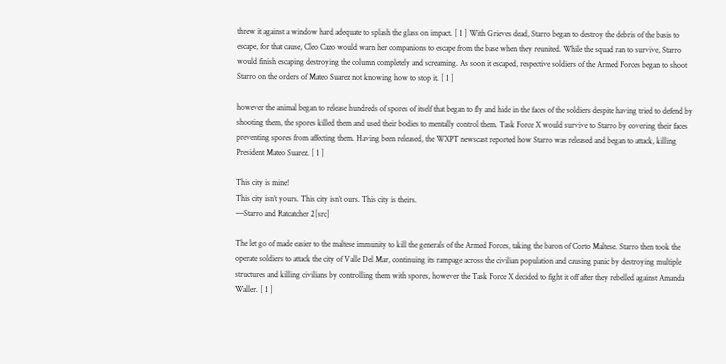threw it against a window hard adequate to splash the glass on impact. [ 1 ] With Grieves dead, Starro began to destroy the debris of the basis to escape, for that cause, Cleo Cazo would warn her companions to escape from the base when they reunited. While the squad ran to survive, Starro would finish escaping destroying the column completely and screaming. As soon it escaped, respective soldiers of the Armed Forces began to shoot Starro on the orders of Mateo Suarez not knowing how to stop it. [ 1 ]

however the animal began to release hundreds of spores of itself that began to fly and hide in the faces of the soldiers despite having tried to defend by shooting them, the spores killed them and used their bodies to mentally control them. Task Force X would survive to Starro by covering their faces preventing spores from affecting them. Having been released, the WXPT newscast reported how Starro was released and began to attack, killing President Mateo Suarez. [ 1 ]

This city is mine!
This city isn’t yours. This city isn’t ours. This city is theirs.
―Starro and Ratcatcher 2[src]

The let go of made easier to the maltese immunity to kill the generals of the Armed Forces, taking the baron of Corto Maltese. Starro then took the operate soldiers to attack the city of Valle Del Mar, continuing its rampage across the civilian population and causing panic by destroying multiple structures and killing civilians by controlling them with spores, however the Task Force X decided to fight it off after they rebelled against Amanda Waller. [ 1 ]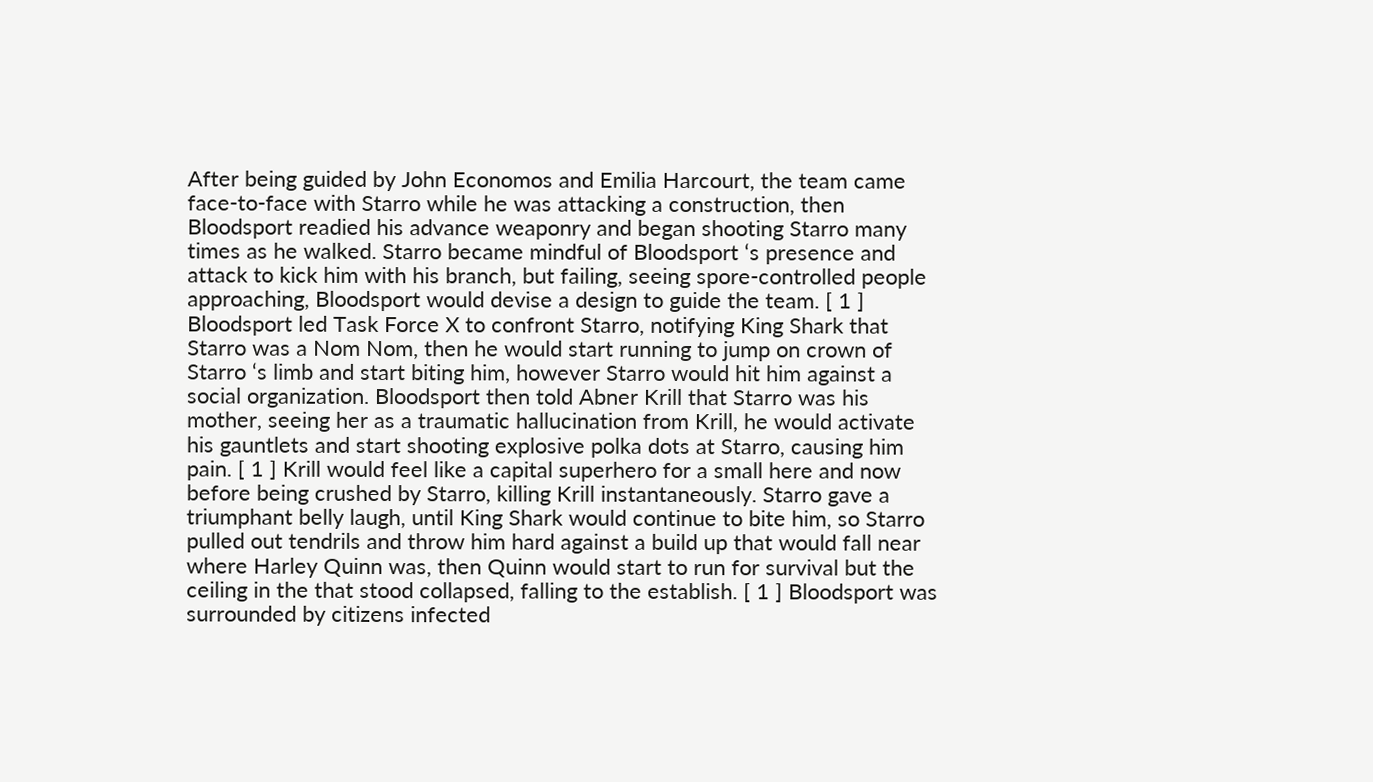After being guided by John Economos and Emilia Harcourt, the team came face-to-face with Starro while he was attacking a construction, then Bloodsport readied his advance weaponry and began shooting Starro many times as he walked. Starro became mindful of Bloodsport ‘s presence and attack to kick him with his branch, but failing, seeing spore-controlled people approaching, Bloodsport would devise a design to guide the team. [ 1 ] Bloodsport led Task Force X to confront Starro, notifying King Shark that Starro was a Nom Nom, then he would start running to jump on crown of Starro ‘s limb and start biting him, however Starro would hit him against a social organization. Bloodsport then told Abner Krill that Starro was his mother, seeing her as a traumatic hallucination from Krill, he would activate his gauntlets and start shooting explosive polka dots at Starro, causing him pain. [ 1 ] Krill would feel like a capital superhero for a small here and now before being crushed by Starro, killing Krill instantaneously. Starro gave a triumphant belly laugh, until King Shark would continue to bite him, so Starro pulled out tendrils and throw him hard against a build up that would fall near where Harley Quinn was, then Quinn would start to run for survival but the ceiling in the that stood collapsed, falling to the establish. [ 1 ] Bloodsport was surrounded by citizens infected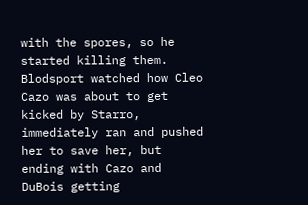with the spores, so he started killing them. Blodsport watched how Cleo Cazo was about to get kicked by Starro, immediately ran and pushed her to save her, but ending with Cazo and DuBois getting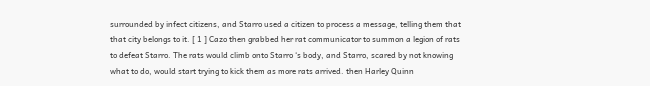surrounded by infect citizens, and Starro used a citizen to process a message, telling them that that city belongs to it. [ 1 ] Cazo then grabbed her rat communicator to summon a legion of rats to defeat Starro. The rats would climb onto Starro ‘s body, and Starro, scared by not knowing what to do, would start trying to kick them as more rats arrived. then Harley Quinn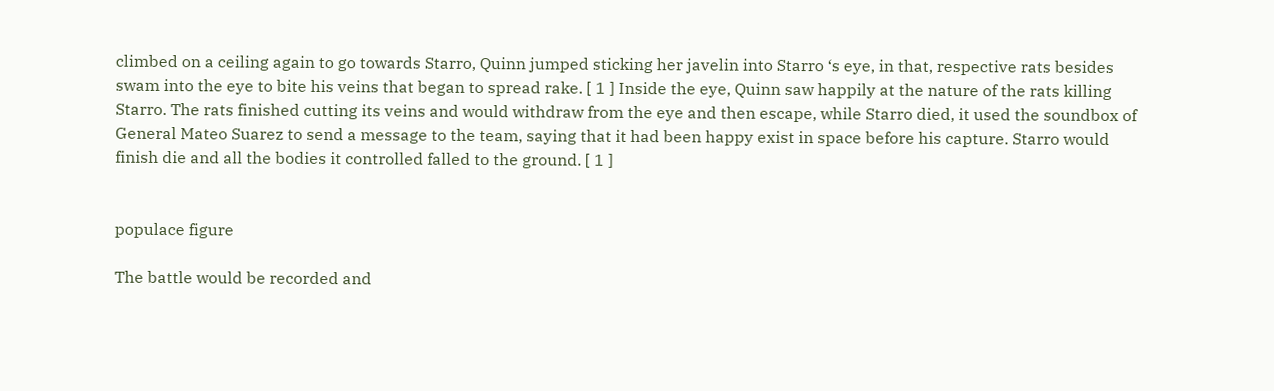climbed on a ceiling again to go towards Starro, Quinn jumped sticking her javelin into Starro ‘s eye, in that, respective rats besides swam into the eye to bite his veins that began to spread rake. [ 1 ] Inside the eye, Quinn saw happily at the nature of the rats killing Starro. The rats finished cutting its veins and would withdraw from the eye and then escape, while Starro died, it used the soundbox of General Mateo Suarez to send a message to the team, saying that it had been happy exist in space before his capture. Starro would finish die and all the bodies it controlled falled to the ground. [ 1 ]


populace figure

The battle would be recorded and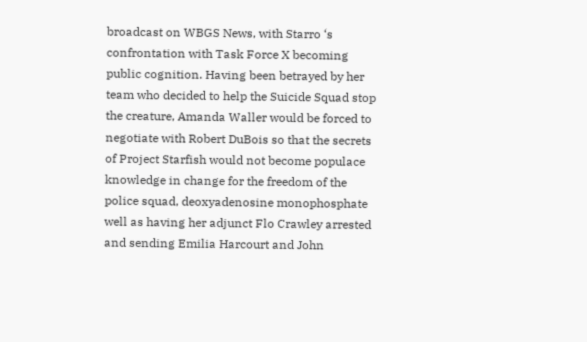broadcast on WBGS News, with Starro ‘s confrontation with Task Force X becoming public cognition. Having been betrayed by her team who decided to help the Suicide Squad stop the creature, Amanda Waller would be forced to negotiate with Robert DuBois so that the secrets of Project Starfish would not become populace knowledge in change for the freedom of the police squad, deoxyadenosine monophosphate well as having her adjunct Flo Crawley arrested and sending Emilia Harcourt and John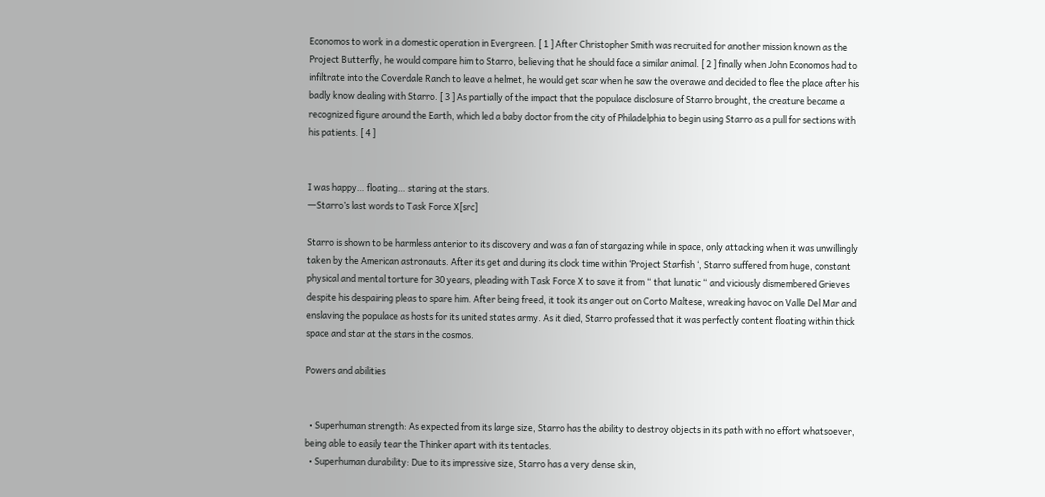Economos to work in a domestic operation in Evergreen. [ 1 ] After Christopher Smith was recruited for another mission known as the Project Butterfly, he would compare him to Starro, believing that he should face a similar animal. [ 2 ] finally when John Economos had to infiltrate into the Coverdale Ranch to leave a helmet, he would get scar when he saw the overawe and decided to flee the place after his badly know dealing with Starro. [ 3 ] As partially of the impact that the populace disclosure of Starro brought, the creature became a recognized figure around the Earth, which led a baby doctor from the city of Philadelphia to begin using Starro as a pull for sections with his patients. [ 4 ]


I was happy… floating… staring at the stars.
―Starro’s last words to Task Force X[src]

Starro is shown to be harmless anterior to its discovery and was a fan of stargazing while in space, only attacking when it was unwillingly taken by the American astronauts. After its get and during its clock time within ‘Project Starfish ‘, Starro suffered from huge, constant physical and mental torture for 30 years, pleading with Task Force X to save it from “ that lunatic “ and viciously dismembered Grieves despite his despairing pleas to spare him. After being freed, it took its anger out on Corto Maltese, wreaking havoc on Valle Del Mar and enslaving the populace as hosts for its united states army. As it died, Starro professed that it was perfectly content floating within thick space and star at the stars in the cosmos.

Powers and abilities


  • Superhuman strength: As expected from its large size, Starro has the ability to destroy objects in its path with no effort whatsoever, being able to easily tear the Thinker apart with its tentacles.
  • Superhuman durability: Due to its impressive size, Starro has a very dense skin,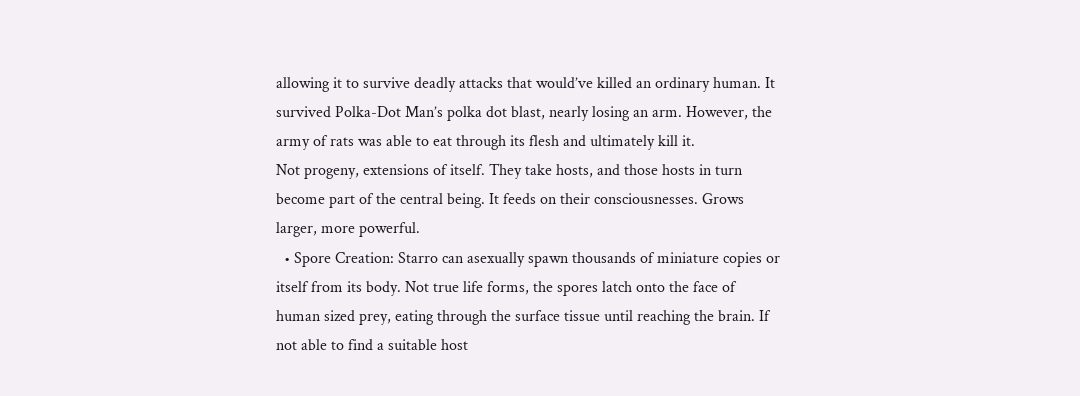allowing it to survive deadly attacks that would’ve killed an ordinary human. It survived Polka-Dot Man’s polka dot blast, nearly losing an arm. However, the army of rats was able to eat through its flesh and ultimately kill it.
Not progeny, extensions of itself. They take hosts, and those hosts in turn become part of the central being. It feeds on their consciousnesses. Grows larger, more powerful.
  • Spore Creation: Starro can asexually spawn thousands of miniature copies or itself from its body. Not true life forms, the spores latch onto the face of human sized prey, eating through the surface tissue until reaching the brain. If not able to find a suitable host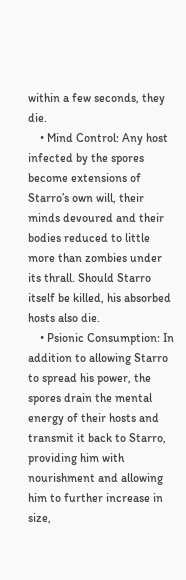within a few seconds, they die.
    • Mind Control: Any host infected by the spores become extensions of Starro’s own will, their minds devoured and their bodies reduced to little more than zombies under its thrall. Should Starro itself be killed, his absorbed hosts also die.
    • Psionic Consumption: In addition to allowing Starro to spread his power, the spores drain the mental energy of their hosts and transmit it back to Starro, providing him with nourishment and allowing him to further increase in size,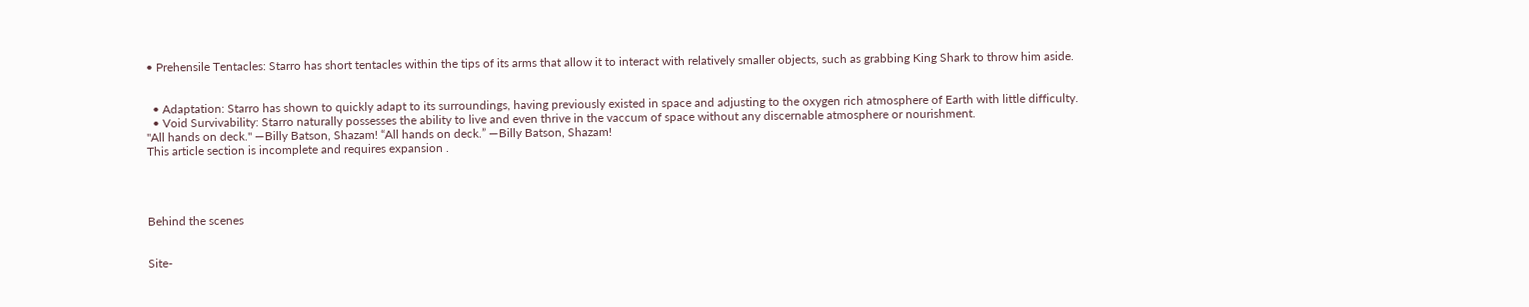• Prehensile Tentacles: Starro has short tentacles within the tips of its arms that allow it to interact with relatively smaller objects, such as grabbing King Shark to throw him aside.


  • Adaptation: Starro has shown to quickly adapt to its surroundings, having previously existed in space and adjusting to the oxygen rich atmosphere of Earth with little difficulty.
  • Void Survivability: Starro naturally possesses the ability to live and even thrive in the vaccum of space without any discernable atmosphere or nourishment.
"All hands on deck." ―Billy Batson, Shazam! “All hands on deck.” ―Billy Batson, Shazam!
This article section is incomplete and requires expansion .




Behind the scenes


Site-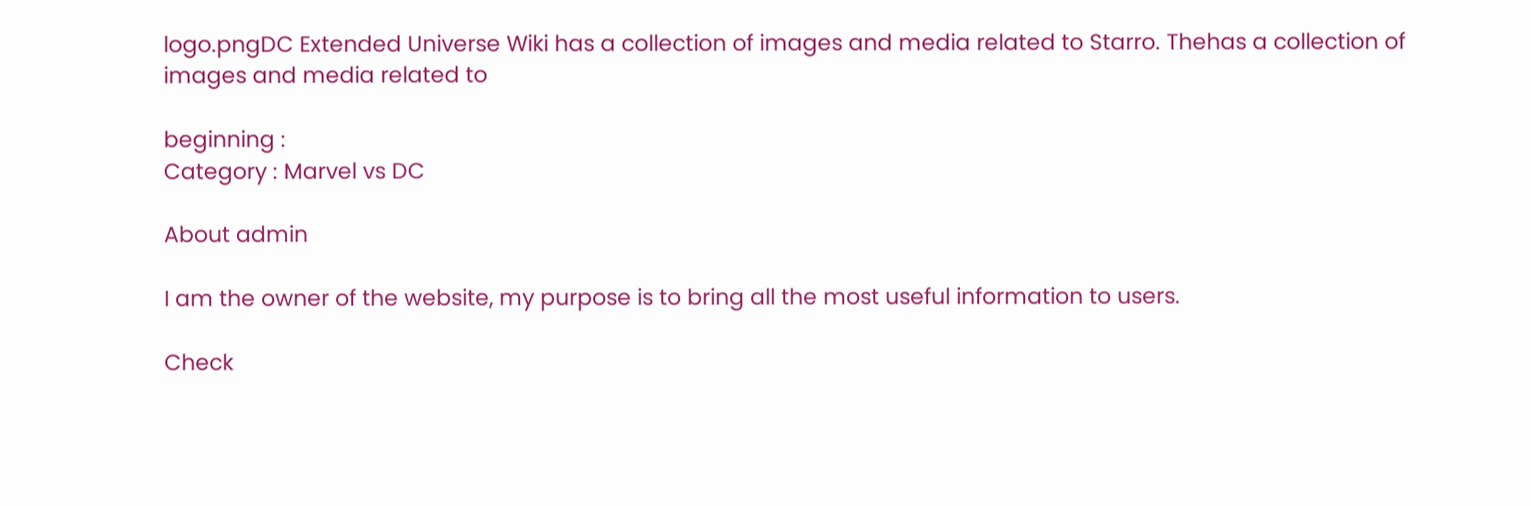logo.pngDC Extended Universe Wiki has a collection of images and media related to Starro. Thehas a collection of images and media related to

beginning :
Category : Marvel vs DC

About admin

I am the owner of the website, my purpose is to bring all the most useful information to users.

Check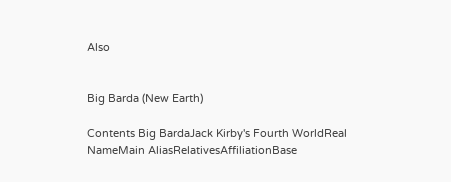Also


Big Barda (New Earth)

Contents Big BardaJack Kirby's Fourth WorldReal NameMain AliasRelativesAffiliationBase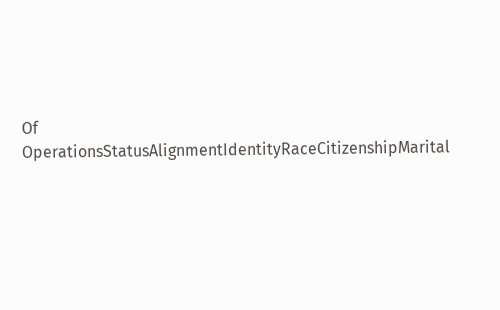Of OperationsStatusAlignmentIdentityRaceCitizenshipMarital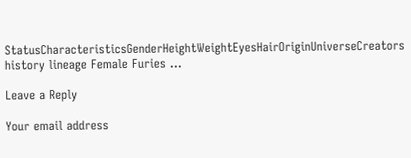StatusCharacteristicsGenderHeightWeightEyesHairOriginUniverseCreators history lineage Female Furies …

Leave a Reply

Your email address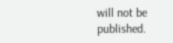will not be published.